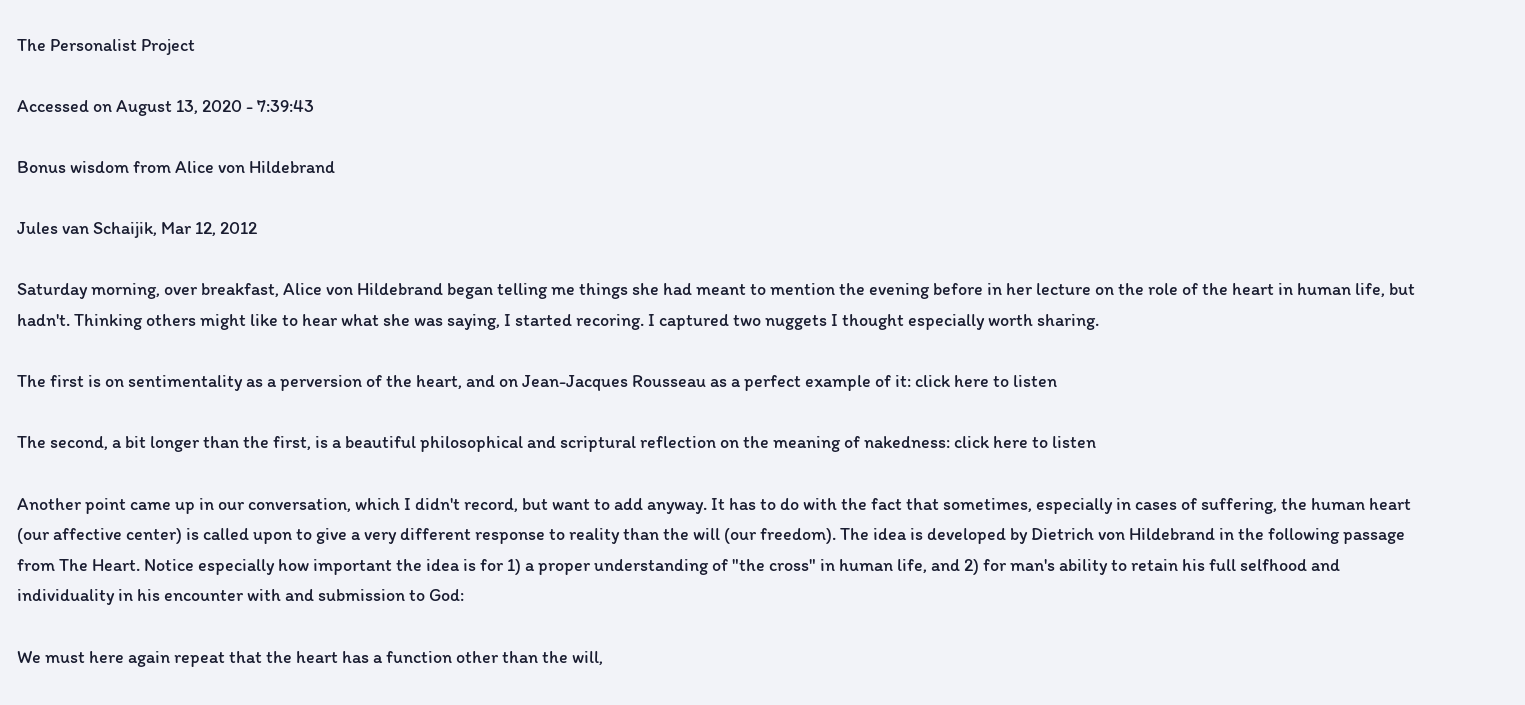The Personalist Project

Accessed on August 13, 2020 - 7:39:43

Bonus wisdom from Alice von Hildebrand

Jules van Schaijik, Mar 12, 2012

Saturday morning, over breakfast, Alice von Hildebrand began telling me things she had meant to mention the evening before in her lecture on the role of the heart in human life, but hadn't. Thinking others might like to hear what she was saying, I started recoring. I captured two nuggets I thought especially worth sharing.

The first is on sentimentality as a perversion of the heart, and on Jean-Jacques Rousseau as a perfect example of it: click here to listen

The second, a bit longer than the first, is a beautiful philosophical and scriptural reflection on the meaning of nakedness: click here to listen

Another point came up in our conversation, which I didn't record, but want to add anyway. It has to do with the fact that sometimes, especially in cases of suffering, the human heart (our affective center) is called upon to give a very different response to reality than the will (our freedom). The idea is developed by Dietrich von Hildebrand in the following passage from The Heart. Notice especially how important the idea is for 1) a proper understanding of "the cross" in human life, and 2) for man's ability to retain his full selfhood and individuality in his encounter with and submission to God:

We must here again repeat that the heart has a function other than the will,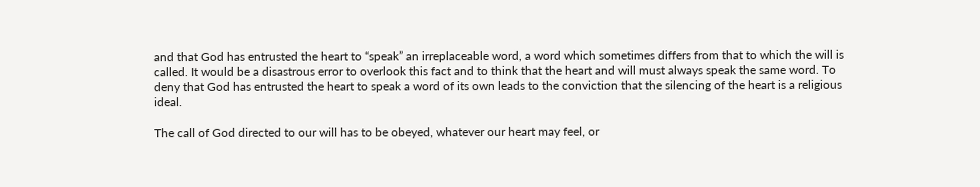and that God has entrusted the heart to “speak” an irreplaceable word, a word which sometimes differs from that to which the will is called. It would be a disastrous error to overlook this fact and to think that the heart and will must always speak the same word. To deny that God has entrusted the heart to speak a word of its own leads to the conviction that the silencing of the heart is a religious ideal.

The call of God directed to our will has to be obeyed, whatever our heart may feel, or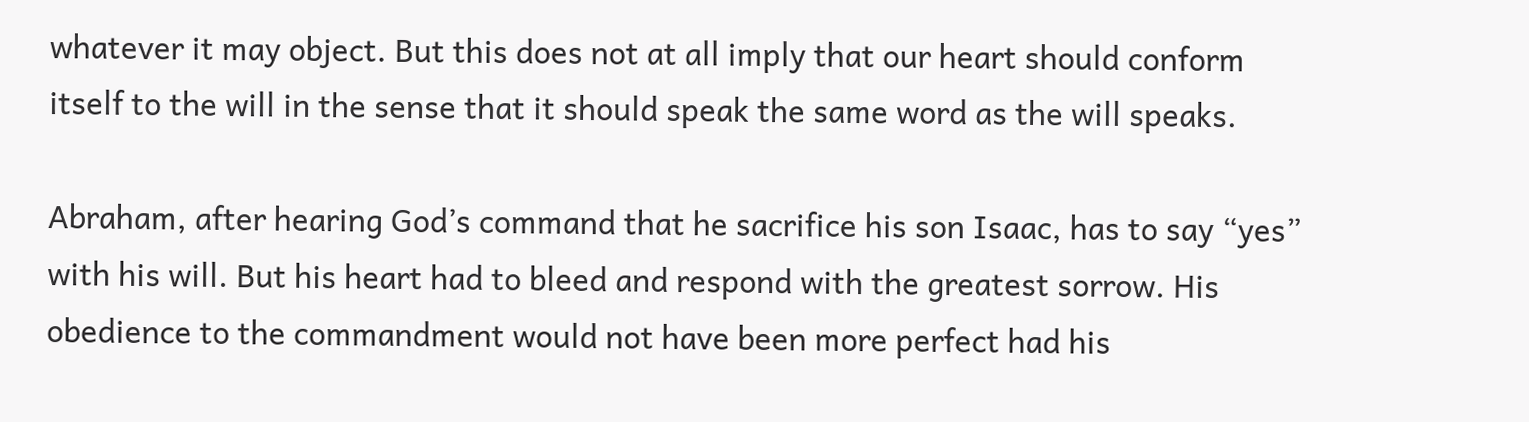whatever it may object. But this does not at all imply that our heart should conform itself to the will in the sense that it should speak the same word as the will speaks.

Abraham, after hearing God’s command that he sacrifice his son Isaac, has to say “yes” with his will. But his heart had to bleed and respond with the greatest sorrow. His obedience to the commandment would not have been more perfect had his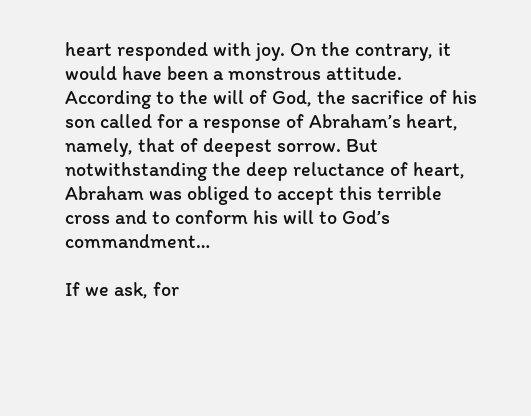heart responded with joy. On the contrary, it would have been a monstrous attitude. According to the will of God, the sacrifice of his son called for a response of Abraham’s heart, namely, that of deepest sorrow. But notwithstanding the deep reluctance of heart, Abraham was obliged to accept this terrible cross and to conform his will to God’s commandment…

If we ask, for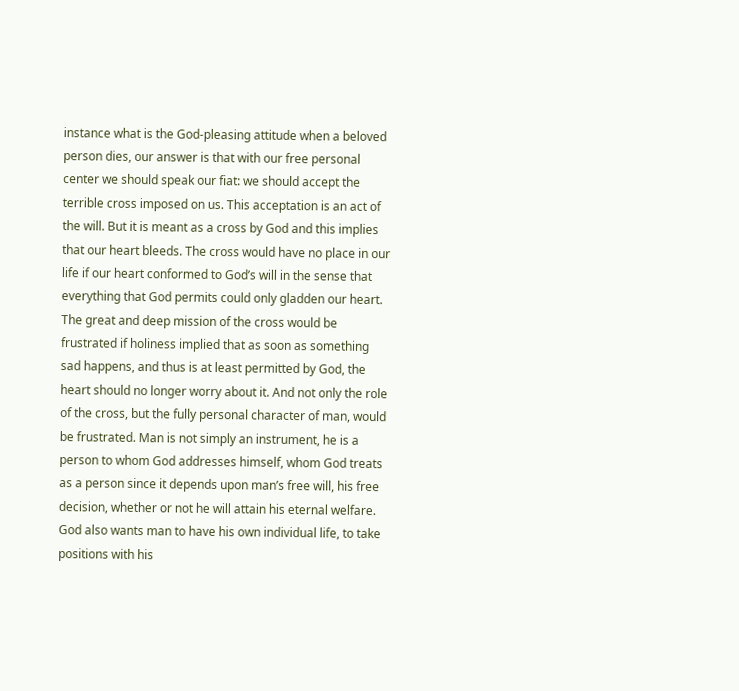instance what is the God-pleasing attitude when a beloved person dies, our answer is that with our free personal center we should speak our fiat: we should accept the terrible cross imposed on us. This acceptation is an act of the will. But it is meant as a cross by God and this implies that our heart bleeds. The cross would have no place in our life if our heart conformed to God’s will in the sense that everything that God permits could only gladden our heart. The great and deep mission of the cross would be frustrated if holiness implied that as soon as something sad happens, and thus is at least permitted by God, the heart should no longer worry about it. And not only the role of the cross, but the fully personal character of man, would be frustrated. Man is not simply an instrument, he is a person to whom God addresses himself, whom God treats as a person since it depends upon man’s free will, his free decision, whether or not he will attain his eternal welfare. God also wants man to have his own individual life, to take positions with his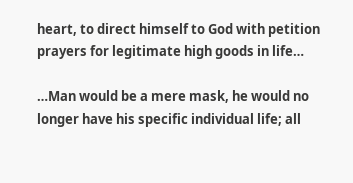heart, to direct himself to God with petition prayers for legitimate high goods in life…

…Man would be a mere mask, he would no longer have his specific individual life; all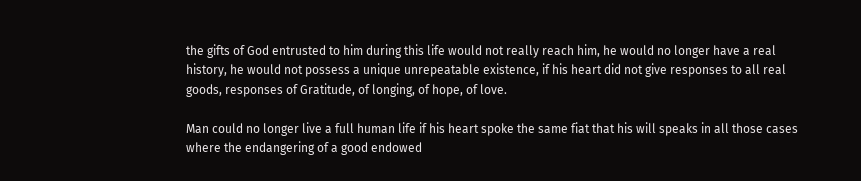the gifts of God entrusted to him during this life would not really reach him, he would no longer have a real history, he would not possess a unique unrepeatable existence, if his heart did not give responses to all real goods, responses of Gratitude, of longing, of hope, of love.

Man could no longer live a full human life if his heart spoke the same fiat that his will speaks in all those cases where the endangering of a good endowed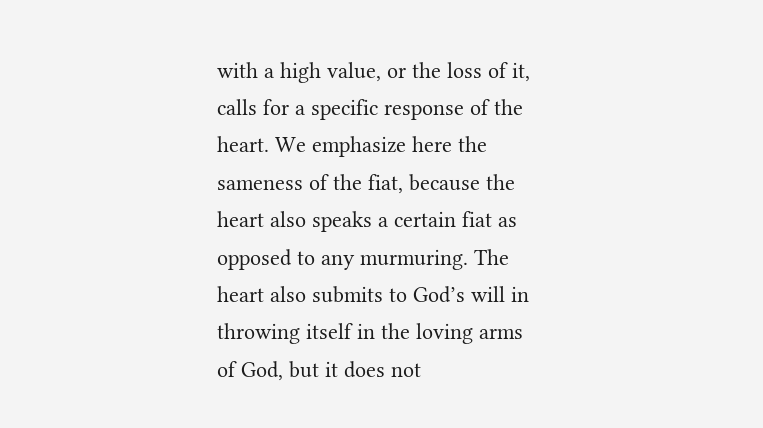with a high value, or the loss of it, calls for a specific response of the heart. We emphasize here the sameness of the fiat, because the heart also speaks a certain fiat as opposed to any murmuring. The heart also submits to God’s will in throwing itself in the loving arms of God, but it does not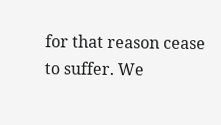for that reason cease to suffer. We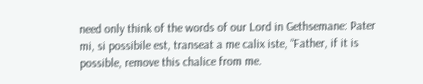need only think of the words of our Lord in Gethsemane: Pater mi, si possibile est, transeat a me calix iste, “Father, if it is possible, remove this chalice from me.